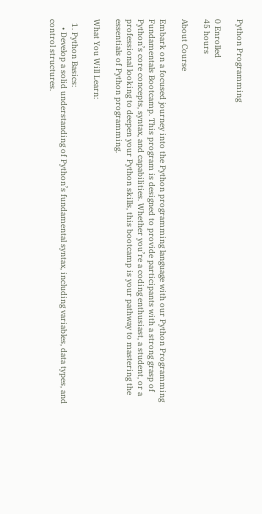Python Programming

0 Enrolled
45 hours

About Course

Embark on a focused journey into the Python programming language with our Python Programming Fundamentals Bootcamp. This program is designed to provide participants with a strong grasp of Python’s core concepts, syntax, and capabilities. Whether you’re a coding enthusiast, a student, or a professional looking to deepen your Python skills, this bootcamp is your pathway to mastering the essentials of Python programming.

What You Will Learn:

  1. Python Basics:
    • Develop a solid understanding of Python’s fundamental syntax, including variables, data types, and control structures.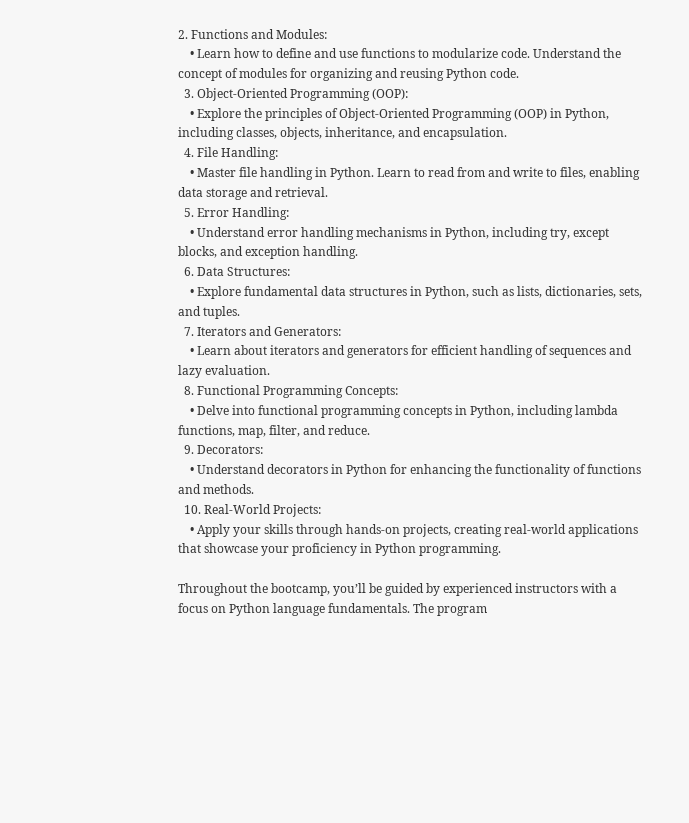2. Functions and Modules:
    • Learn how to define and use functions to modularize code. Understand the concept of modules for organizing and reusing Python code.
  3. Object-Oriented Programming (OOP):
    • Explore the principles of Object-Oriented Programming (OOP) in Python, including classes, objects, inheritance, and encapsulation.
  4. File Handling:
    • Master file handling in Python. Learn to read from and write to files, enabling data storage and retrieval.
  5. Error Handling:
    • Understand error handling mechanisms in Python, including try, except blocks, and exception handling.
  6. Data Structures:
    • Explore fundamental data structures in Python, such as lists, dictionaries, sets, and tuples.
  7. Iterators and Generators:
    • Learn about iterators and generators for efficient handling of sequences and lazy evaluation.
  8. Functional Programming Concepts:
    • Delve into functional programming concepts in Python, including lambda functions, map, filter, and reduce.
  9. Decorators:
    • Understand decorators in Python for enhancing the functionality of functions and methods.
  10. Real-World Projects:
    • Apply your skills through hands-on projects, creating real-world applications that showcase your proficiency in Python programming.

Throughout the bootcamp, you’ll be guided by experienced instructors with a focus on Python language fundamentals. The program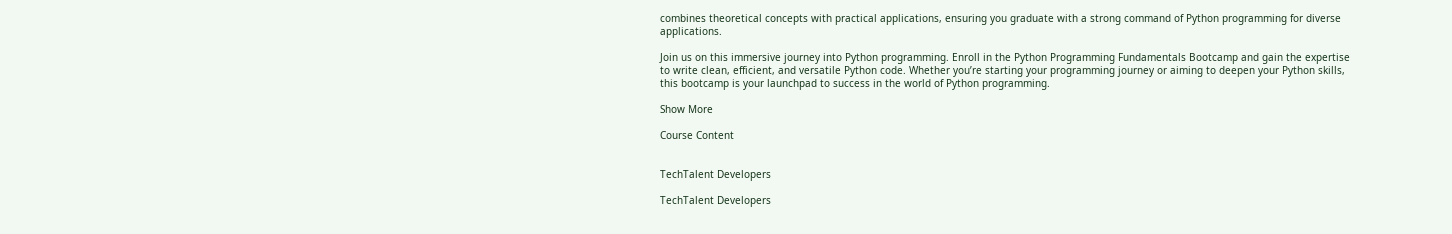combines theoretical concepts with practical applications, ensuring you graduate with a strong command of Python programming for diverse applications.

Join us on this immersive journey into Python programming. Enroll in the Python Programming Fundamentals Bootcamp and gain the expertise to write clean, efficient, and versatile Python code. Whether you’re starting your programming journey or aiming to deepen your Python skills, this bootcamp is your launchpad to success in the world of Python programming.

Show More

Course Content


TechTalent Developers

TechTalent Developers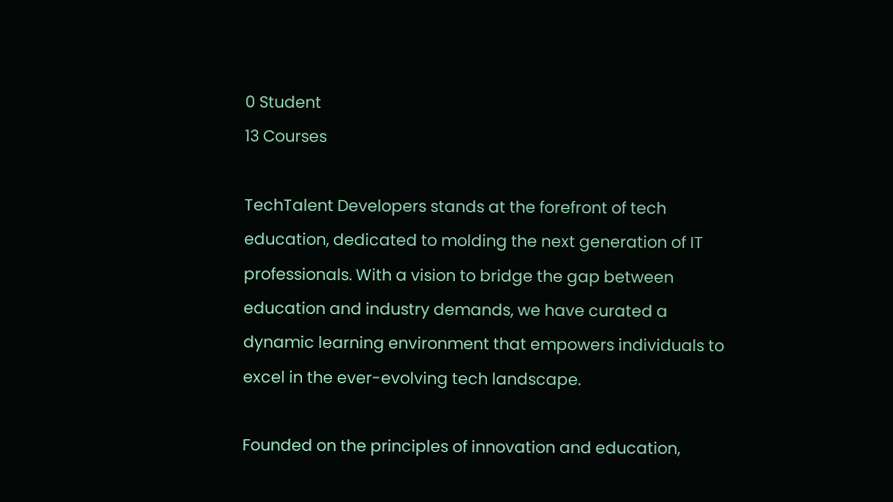0 Student
13 Courses

TechTalent Developers stands at the forefront of tech education, dedicated to molding the next generation of IT professionals. With a vision to bridge the gap between education and industry demands, we have curated a dynamic learning environment that empowers individuals to excel in the ever-evolving tech landscape.

Founded on the principles of innovation and education,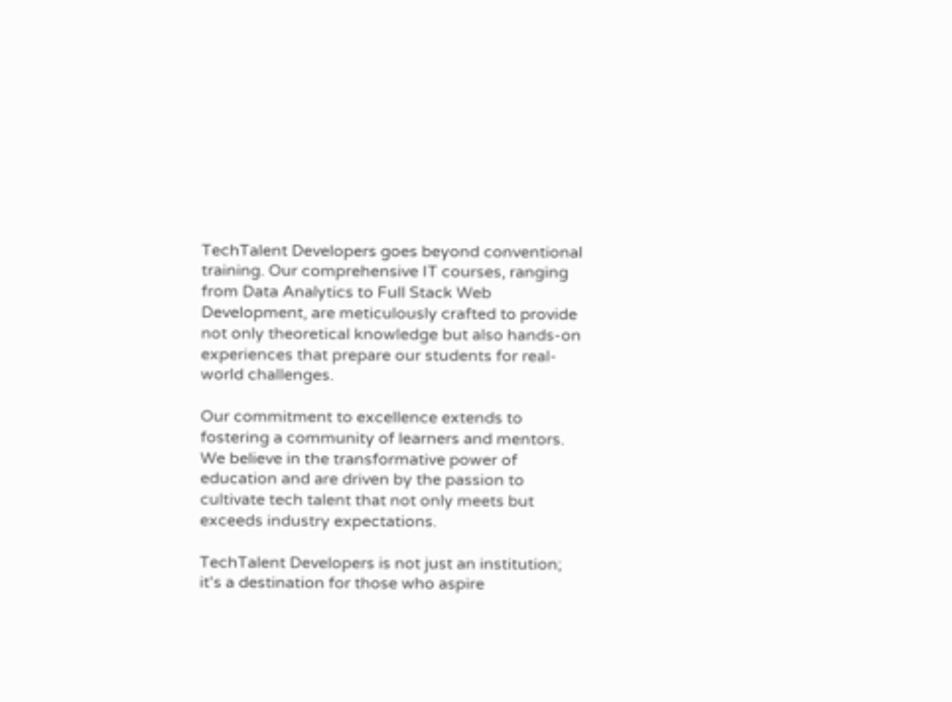TechTalent Developers goes beyond conventional training. Our comprehensive IT courses, ranging from Data Analytics to Full Stack Web Development, are meticulously crafted to provide not only theoretical knowledge but also hands-on experiences that prepare our students for real-world challenges.

Our commitment to excellence extends to fostering a community of learners and mentors. We believe in the transformative power of education and are driven by the passion to cultivate tech talent that not only meets but exceeds industry expectations.

TechTalent Developers is not just an institution; it's a destination for those who aspire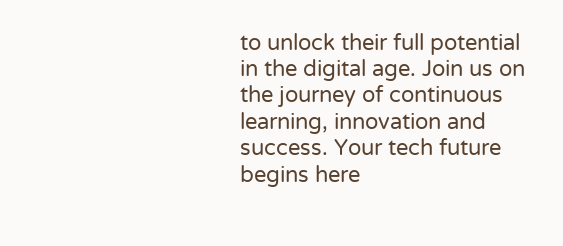to unlock their full potential in the digital age. Join us on the journey of continuous learning, innovation and success. Your tech future begins here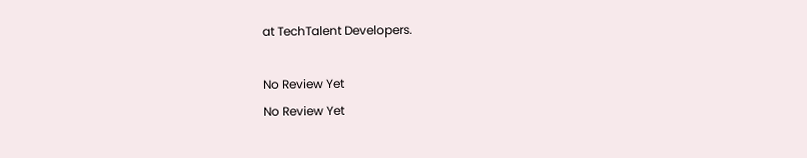at TechTalent Developers.

No Review Yet
No Review Yet